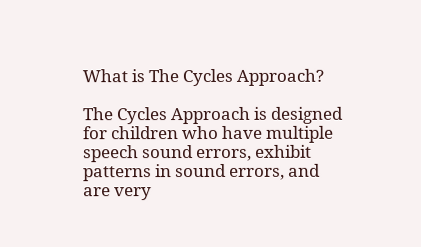What is The Cycles Approach?

The Cycles Approach is designed for children who have multiple speech sound errors, exhibit patterns in sound errors, and are very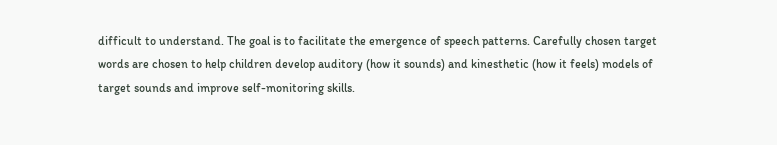difficult to understand. The goal is to facilitate the emergence of speech patterns. Carefully chosen target words are chosen to help children develop auditory (how it sounds) and kinesthetic (how it feels) models of target sounds and improve self-monitoring skills.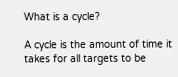What is a cycle?

A cycle is the amount of time it takes for all targets to be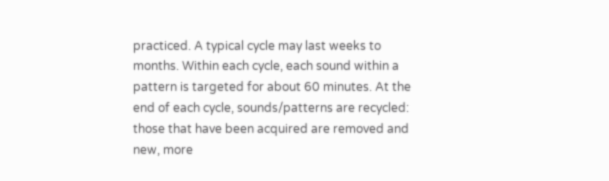practiced. A typical cycle may last weeks to months. Within each cycle, each sound within a pattern is targeted for about 60 minutes. At the end of each cycle, sounds/patterns are recycled: those that have been acquired are removed and new, more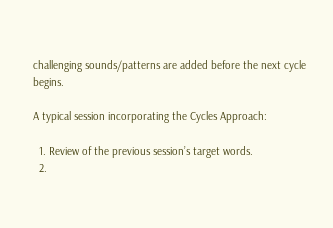challenging sounds/patterns are added before the next cycle begins.

A typical session incorporating the Cycles Approach:

  1. Review of the previous session’s target words.
  2.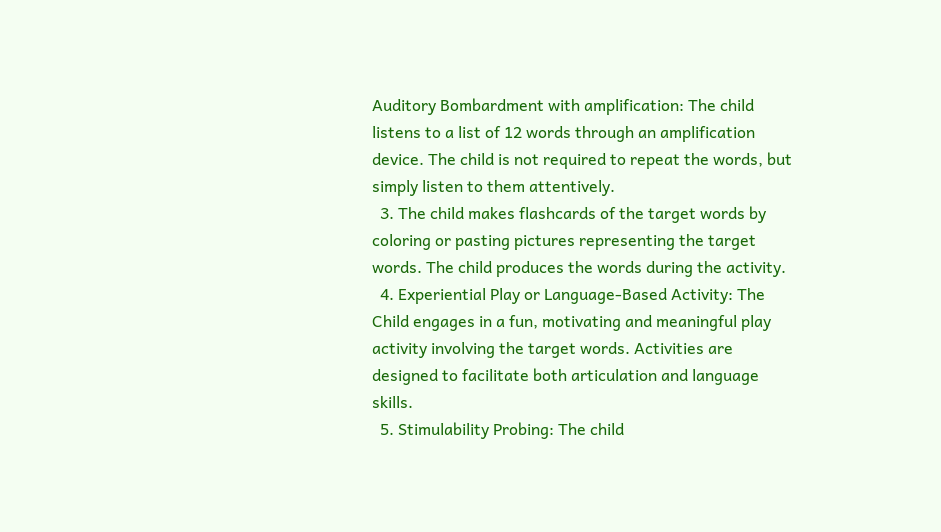Auditory Bombardment with amplification: The child listens to a list of 12 words through an amplification device. The child is not required to repeat the words, but simply listen to them attentively.
  3. The child makes flashcards of the target words by coloring or pasting pictures representing the target words. The child produces the words during the activity.
  4. Experiential Play or Language-Based Activity: The Child engages in a fun, motivating and meaningful play activity involving the target words. Activities are designed to facilitate both articulation and language skills.
  5. Stimulability Probing: The child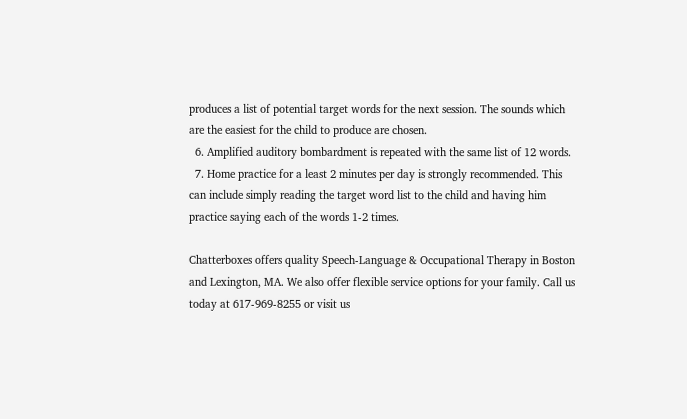produces a list of potential target words for the next session. The sounds which are the easiest for the child to produce are chosen.
  6. Amplified auditory bombardment is repeated with the same list of 12 words.
  7. Home practice for a least 2 minutes per day is strongly recommended. This can include simply reading the target word list to the child and having him practice saying each of the words 1-2 times.

Chatterboxes offers quality Speech-Language & Occupational Therapy in Boston and Lexington, MA. We also offer flexible service options for your family. Call us today at 617-969-8255 or visit us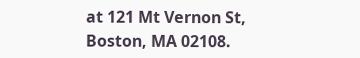at 121 Mt Vernon St, Boston, MA 02108.